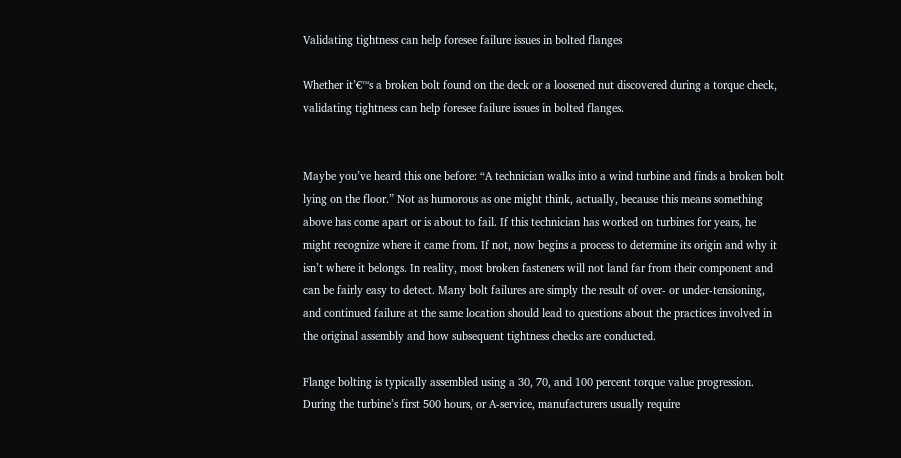Validating tightness can help foresee failure issues in bolted flanges

Whether it’€™s a broken bolt found on the deck or a loosened nut discovered during a torque check, validating tightness can help foresee failure issues in bolted flanges.


Maybe you’ve heard this one before: “A technician walks into a wind turbine and finds a broken bolt lying on the floor.” Not as humorous as one might think, actually, because this means something above has come apart or is about to fail. If this technician has worked on turbines for years, he might recognize where it came from. If not, now begins a process to determine its origin and why it isn’t where it belongs. In reality, most broken fasteners will not land far from their component and can be fairly easy to detect. Many bolt failures are simply the result of over- or under-tensioning, and continued failure at the same location should lead to questions about the practices involved in the original assembly and how subsequent tightness checks are conducted.

Flange bolting is typically assembled using a 30, 70, and 100 percent torque value progression. During the turbine’s first 500 hours, or A-service, manufacturers usually require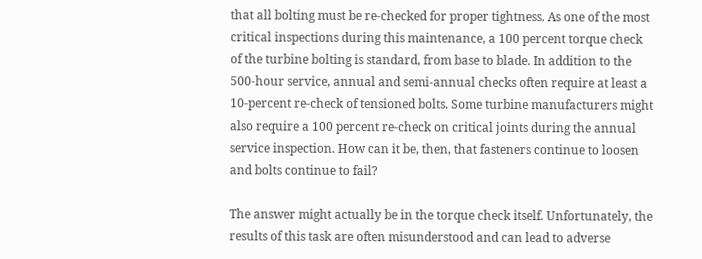that all bolting must be re-checked for proper tightness. As one of the most critical inspections during this maintenance, a 100 percent torque check of the turbine bolting is standard, from base to blade. In addition to the 500-hour service, annual and semi-annual checks often require at least a 10-percent re-check of tensioned bolts. Some turbine manufacturers might also require a 100 percent re-check on critical joints during the annual service inspection. How can it be, then, that fasteners continue to loosen and bolts continue to fail?

The answer might actually be in the torque check itself. Unfortunately, the results of this task are often misunderstood and can lead to adverse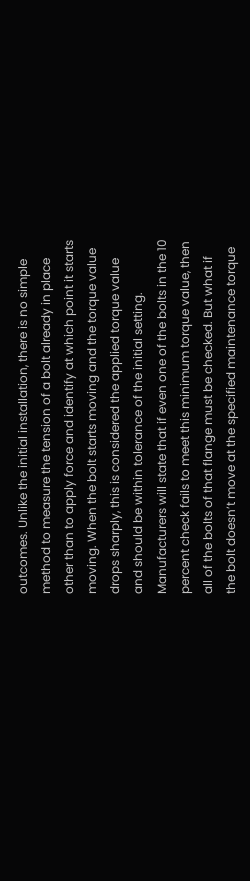outcomes. Unlike the initial installation, there is no simple method to measure the tension of a bolt already in place other than to apply force and identify at which point it starts moving. When the bolt starts moving and the torque value drops sharply, this is considered the applied torque value and should be within tolerance of the initial setting. Manufacturers will state that if even one of the bolts in the 10 percent check fails to meet this minimum torque value, then all of the bolts of that flange must be checked. But what if the bolt doesn’t move at the specified maintenance torque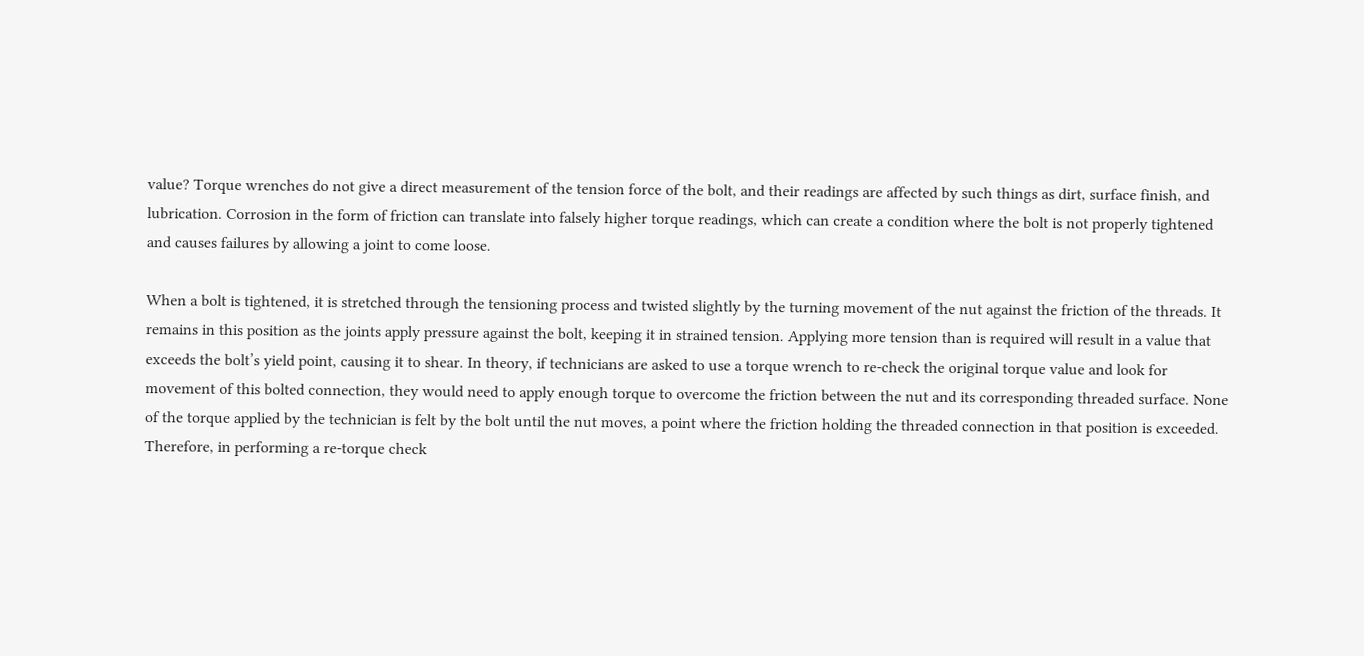value? Torque wrenches do not give a direct measurement of the tension force of the bolt, and their readings are affected by such things as dirt, surface finish, and lubrication. Corrosion in the form of friction can translate into falsely higher torque readings, which can create a condition where the bolt is not properly tightened and causes failures by allowing a joint to come loose.

When a bolt is tightened, it is stretched through the tensioning process and twisted slightly by the turning movement of the nut against the friction of the threads. It remains in this position as the joints apply pressure against the bolt, keeping it in strained tension. Applying more tension than is required will result in a value that exceeds the bolt’s yield point, causing it to shear. In theory, if technicians are asked to use a torque wrench to re-check the original torque value and look for movement of this bolted connection, they would need to apply enough torque to overcome the friction between the nut and its corresponding threaded surface. None of the torque applied by the technician is felt by the bolt until the nut moves, a point where the friction holding the threaded connection in that position is exceeded. Therefore, in performing a re-torque check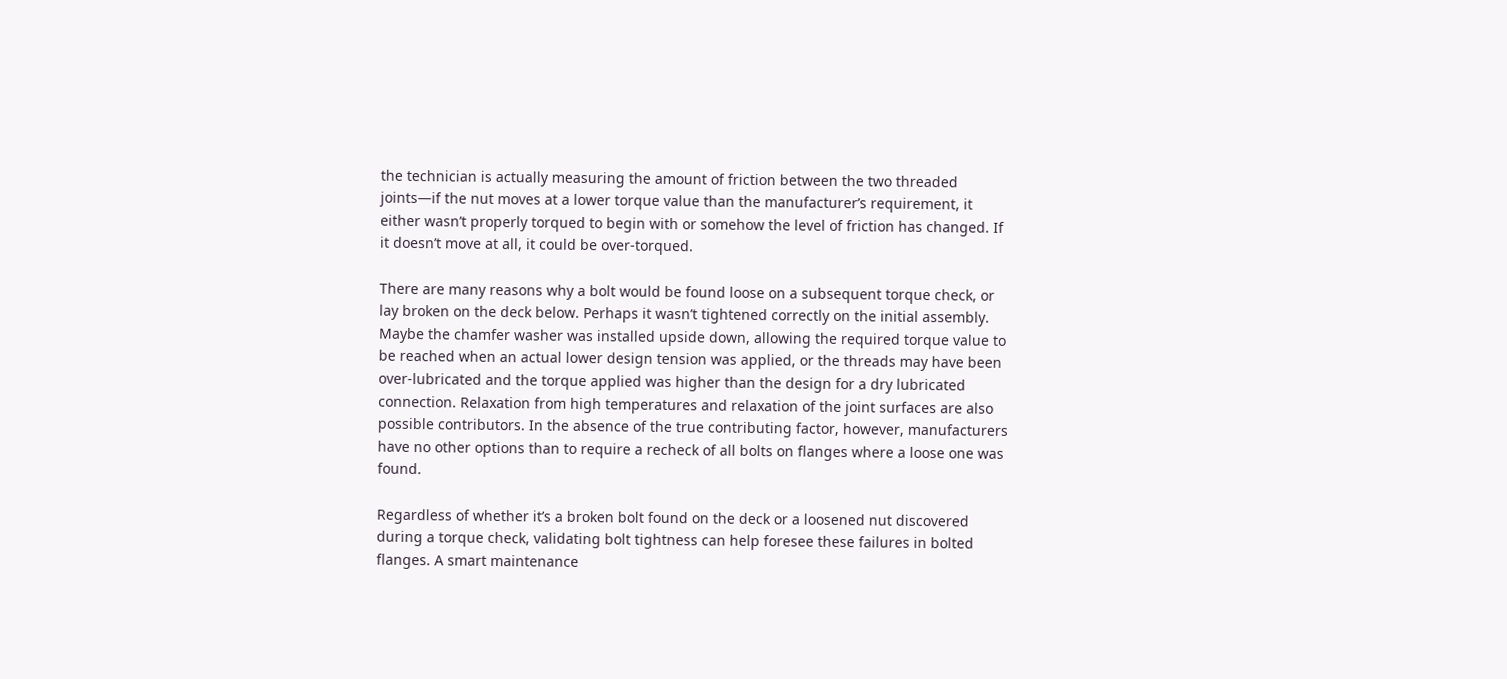the technician is actually measuring the amount of friction between the two threaded joints—if the nut moves at a lower torque value than the manufacturer’s requirement, it either wasn’t properly torqued to begin with or somehow the level of friction has changed. If it doesn’t move at all, it could be over-torqued.

There are many reasons why a bolt would be found loose on a subsequent torque check, or lay broken on the deck below. Perhaps it wasn’t tightened correctly on the initial assembly. Maybe the chamfer washer was installed upside down, allowing the required torque value to be reached when an actual lower design tension was applied, or the threads may have been over-lubricated and the torque applied was higher than the design for a dry lubricated connection. Relaxation from high temperatures and relaxation of the joint surfaces are also possible contributors. In the absence of the true contributing factor, however, manufacturers have no other options than to require a recheck of all bolts on flanges where a loose one was found.

Regardless of whether it’s a broken bolt found on the deck or a loosened nut discovered during a torque check, validating bolt tightness can help foresee these failures in bolted flanges. A smart maintenance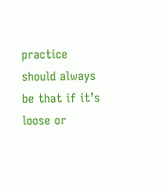practice should always be that if it’s loose or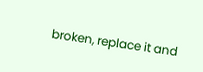broken, replace it and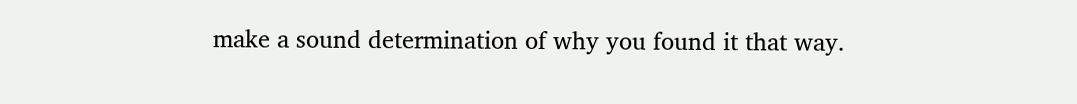make a sound determination of why you found it that way.